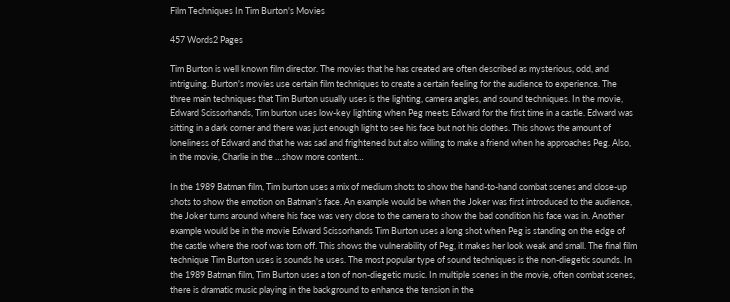Film Techniques In Tim Burton's Movies

457 Words2 Pages

Tim Burton is well known film director. The movies that he has created are often described as mysterious, odd, and intriguing. Burton's movies use certain film techniques to create a certain feeling for the audience to experience. The three main techniques that Tim Burton usually uses is the lighting, camera angles, and sound techniques. In the movie, Edward Scissorhands, Tim burton uses low-key lighting when Peg meets Edward for the first time in a castle. Edward was sitting in a dark corner and there was just enough light to see his face but not his clothes. This shows the amount of loneliness of Edward and that he was sad and frightened but also willing to make a friend when he approaches Peg. Also, in the movie, Charlie in the …show more content…

In the 1989 Batman film, Tim burton uses a mix of medium shots to show the hand-to-hand combat scenes and close-up shots to show the emotion on Batman’s face. An example would be when the Joker was first introduced to the audience, the Joker turns around where his face was very close to the camera to show the bad condition his face was in. Another example would be in the movie Edward Scissorhands Tim Burton uses a long shot when Peg is standing on the edge of the castle where the roof was torn off. This shows the vulnerability of Peg, it makes her look weak and small. The final film technique Tim Burton uses is sounds he uses. The most popular type of sound techniques is the non-diegetic sounds. In the 1989 Batman film, Tim Burton uses a ton of non-diegetic music. In multiple scenes in the movie, often combat scenes, there is dramatic music playing in the background to enhance the tension in the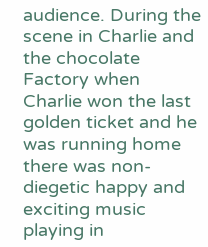audience. During the scene in Charlie and the chocolate Factory when Charlie won the last golden ticket and he was running home there was non-diegetic happy and exciting music playing in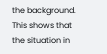the background. This shows that the situation in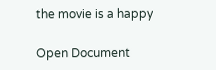the movie is a happy

Open Document